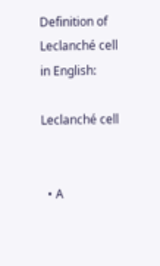Definition of Leclanché cell in English:

Leclanché cell


  • A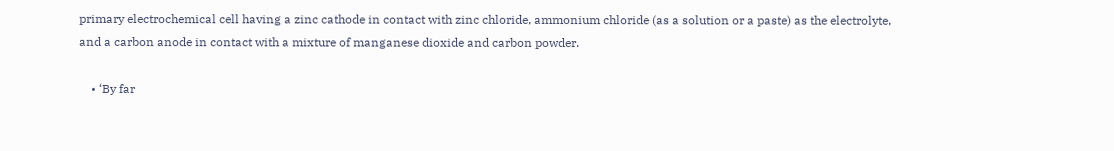primary electrochemical cell having a zinc cathode in contact with zinc chloride, ammonium chloride (as a solution or a paste) as the electrolyte, and a carbon anode in contact with a mixture of manganese dioxide and carbon powder.

    • ‘By far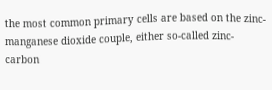the most common primary cells are based on the zinc-manganese dioxide couple, either so-called zinc-carbon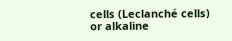cells (Leclanché cells) or alkaline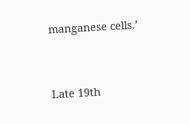manganese cells.’


Late 19th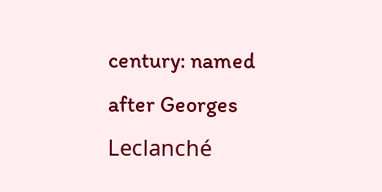century: named after Georges Leclanché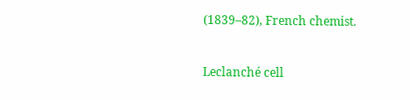(1839–82), French chemist.


Leclanché cell